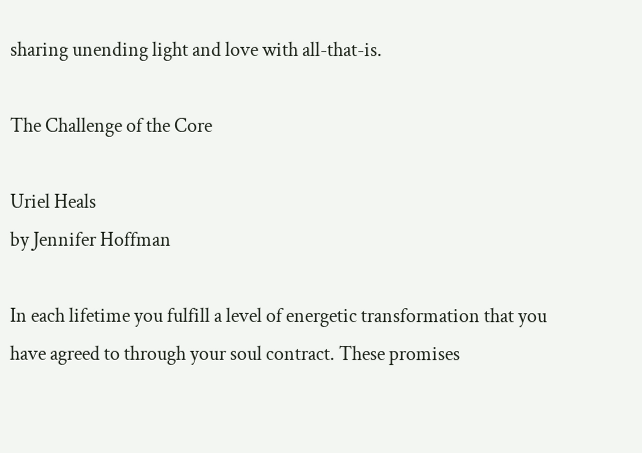sharing unending light and love with all-that-is.

The Challenge of the Core

Uriel Heals
by Jennifer Hoffman

In each lifetime you fulfill a level of energetic transformation that you have agreed to through your soul contract. These promises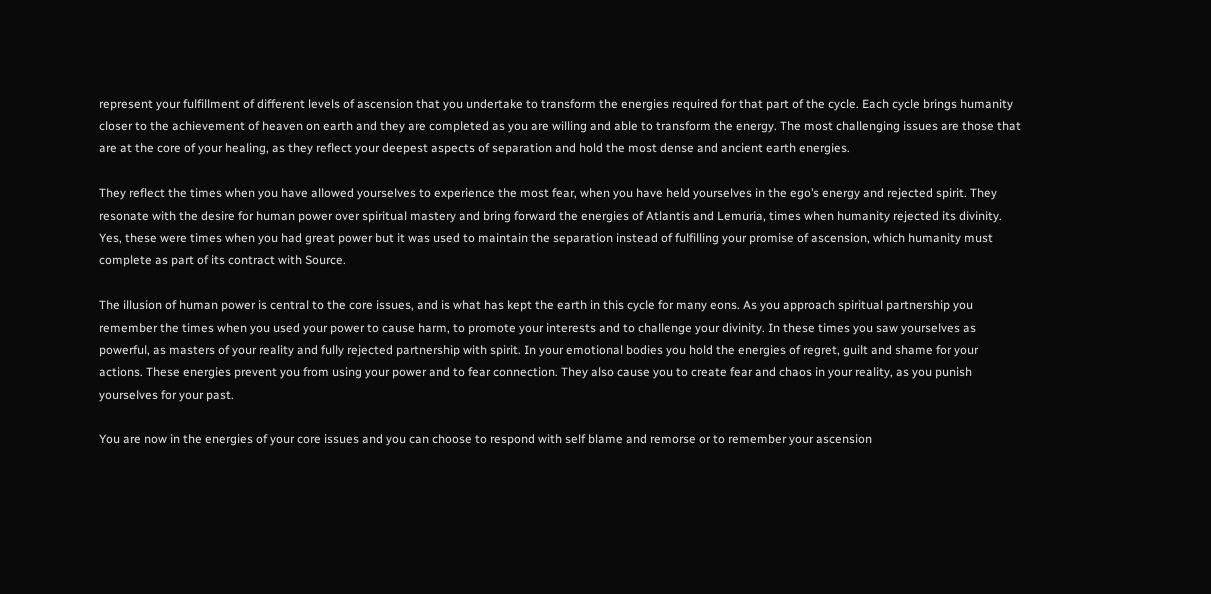represent your fulfillment of different levels of ascension that you undertake to transform the energies required for that part of the cycle. Each cycle brings humanity closer to the achievement of heaven on earth and they are completed as you are willing and able to transform the energy. The most challenging issues are those that are at the core of your healing, as they reflect your deepest aspects of separation and hold the most dense and ancient earth energies.

They reflect the times when you have allowed yourselves to experience the most fear, when you have held yourselves in the ego’s energy and rejected spirit. They resonate with the desire for human power over spiritual mastery and bring forward the energies of Atlantis and Lemuria, times when humanity rejected its divinity. Yes, these were times when you had great power but it was used to maintain the separation instead of fulfilling your promise of ascension, which humanity must complete as part of its contract with Source.

The illusion of human power is central to the core issues, and is what has kept the earth in this cycle for many eons. As you approach spiritual partnership you remember the times when you used your power to cause harm, to promote your interests and to challenge your divinity. In these times you saw yourselves as powerful, as masters of your reality and fully rejected partnership with spirit. In your emotional bodies you hold the energies of regret, guilt and shame for your actions. These energies prevent you from using your power and to fear connection. They also cause you to create fear and chaos in your reality, as you punish yourselves for your past.

You are now in the energies of your core issues and you can choose to respond with self blame and remorse or to remember your ascension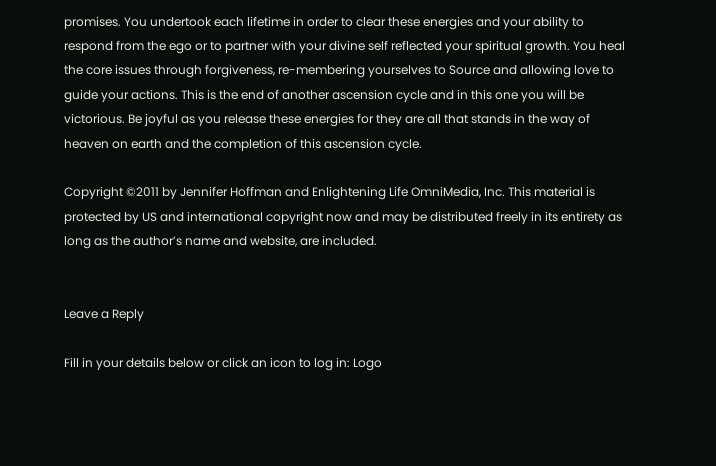promises. You undertook each lifetime in order to clear these energies and your ability to respond from the ego or to partner with your divine self reflected your spiritual growth. You heal the core issues through forgiveness, re-membering yourselves to Source and allowing love to guide your actions. This is the end of another ascension cycle and in this one you will be victorious. Be joyful as you release these energies for they are all that stands in the way of heaven on earth and the completion of this ascension cycle.

Copyright ©2011 by Jennifer Hoffman and Enlightening Life OmniMedia, Inc. This material is protected by US and international copyright now and may be distributed freely in its entirety as long as the author’s name and website, are included.


Leave a Reply

Fill in your details below or click an icon to log in: Logo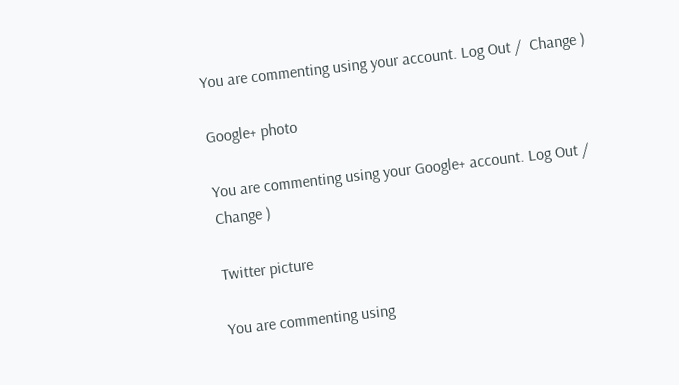You are commenting using your account. Log Out /  Change )

Google+ photo

You are commenting using your Google+ account. Log Out /  Change )

Twitter picture

You are commenting using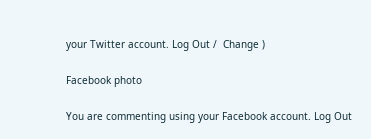your Twitter account. Log Out /  Change )

Facebook photo

You are commenting using your Facebook account. Log Out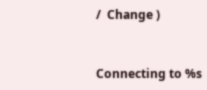/  Change )


Connecting to %s